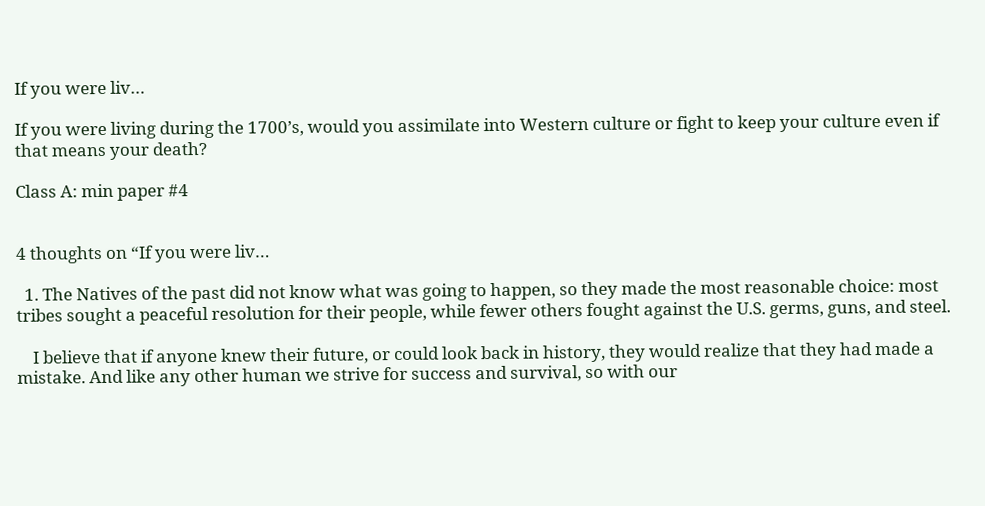If you were liv…

If you were living during the 1700’s, would you assimilate into Western culture or fight to keep your culture even if that means your death?

Class A: min paper #4


4 thoughts on “If you were liv…

  1. The Natives of the past did not know what was going to happen, so they made the most reasonable choice: most tribes sought a peaceful resolution for their people, while fewer others fought against the U.S. germs, guns, and steel.

    I believe that if anyone knew their future, or could look back in history, they would realize that they had made a mistake. And like any other human we strive for success and survival, so with our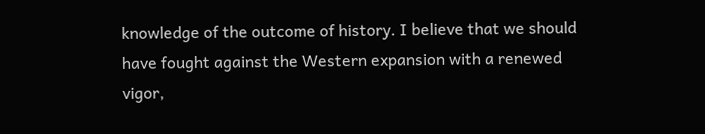knowledge of the outcome of history. I believe that we should have fought against the Western expansion with a renewed vigor,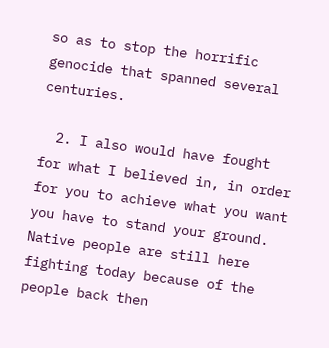so as to stop the horrific genocide that spanned several centuries.

  2. I also would have fought for what I believed in, in order for you to achieve what you want you have to stand your ground. Native people are still here fighting today because of the people back then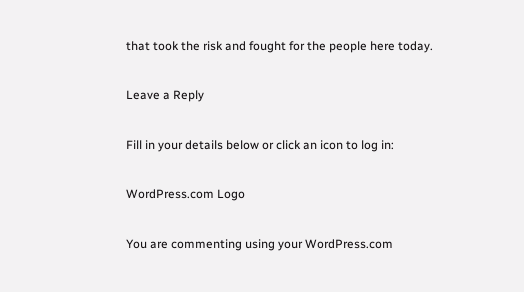that took the risk and fought for the people here today.

Leave a Reply

Fill in your details below or click an icon to log in:

WordPress.com Logo

You are commenting using your WordPress.com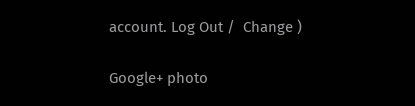account. Log Out /  Change )

Google+ photo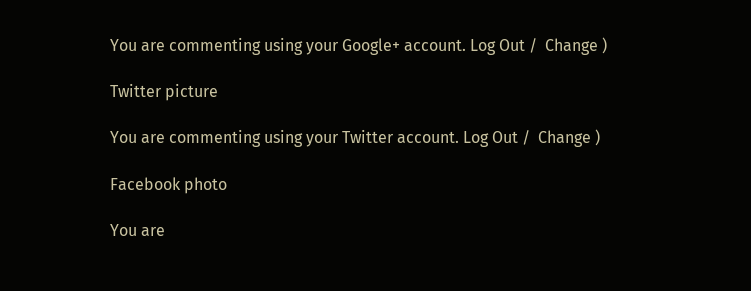You are commenting using your Google+ account. Log Out /  Change )

Twitter picture

You are commenting using your Twitter account. Log Out /  Change )

Facebook photo

You are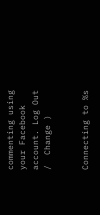commenting using your Facebook account. Log Out /  Change )


Connecting to %s